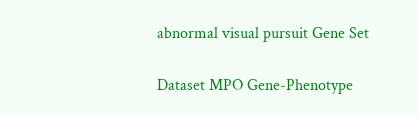abnormal visual pursuit Gene Set

Dataset MPO Gene-Phenotype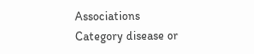Associations
Category disease or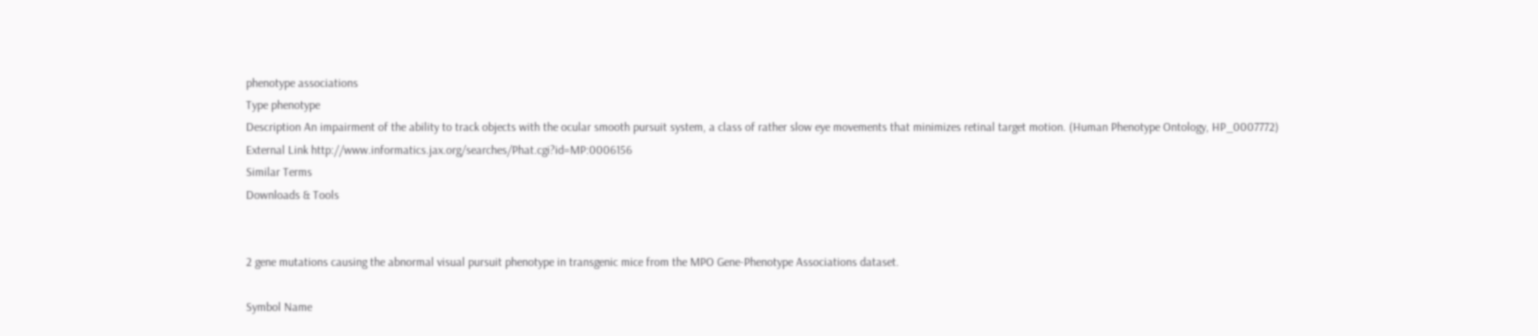phenotype associations
Type phenotype
Description An impairment of the ability to track objects with the ocular smooth pursuit system, a class of rather slow eye movements that minimizes retinal target motion. (Human Phenotype Ontology, HP_0007772)
External Link http://www.informatics.jax.org/searches/Phat.cgi?id=MP:0006156
Similar Terms
Downloads & Tools


2 gene mutations causing the abnormal visual pursuit phenotype in transgenic mice from the MPO Gene-Phenotype Associations dataset.

Symbol Name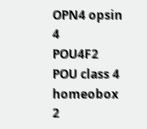OPN4 opsin 4
POU4F2 POU class 4 homeobox 2